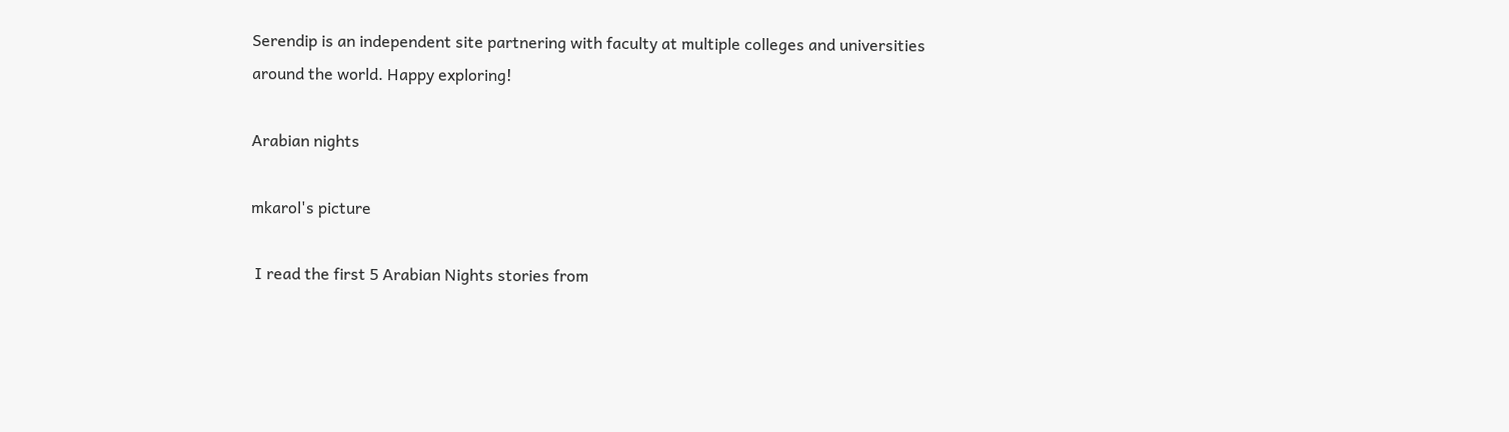Serendip is an independent site partnering with faculty at multiple colleges and universities around the world. Happy exploring!

Arabian nights

mkarol's picture

 I read the first 5 Arabian Nights stories from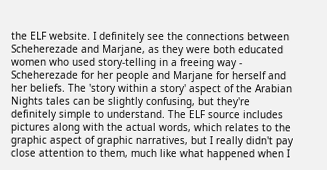the ELF website. I definitely see the connections between Scheherezade and Marjane, as they were both educated women who used story-telling in a freeing way - Scheherezade for her people and Marjane for herself and her beliefs. The 'story within a story' aspect of the Arabian Nights tales can be slightly confusing, but they're definitely simple to understand. The ELF source includes pictures along with the actual words, which relates to the graphic aspect of graphic narratives, but I really didn't pay close attention to them, much like what happened when I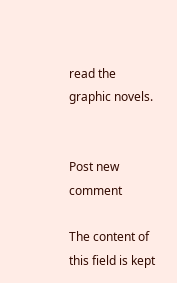read the graphic novels.


Post new comment

The content of this field is kept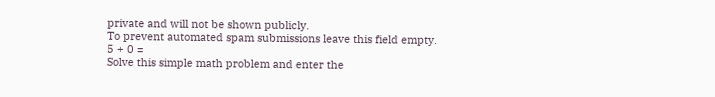private and will not be shown publicly.
To prevent automated spam submissions leave this field empty.
5 + 0 =
Solve this simple math problem and enter the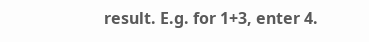result. E.g. for 1+3, enter 4.